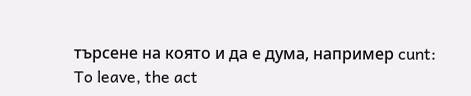търсене на която и да е дума, например cunt:
To leave, the act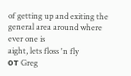of getting up and exiting the general area around where ever one is
aight, lets floss 'n fly
от Greg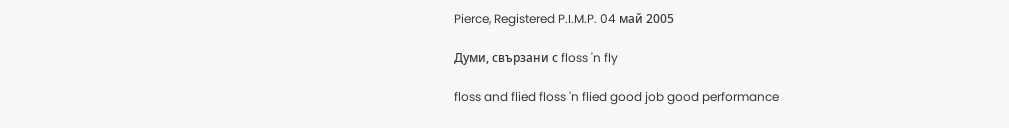Pierce, Registered P.I.M.P. 04 май 2005

Думи, свързани с floss 'n fly

floss and flied floss 'n flied good job good performance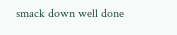smack down well done